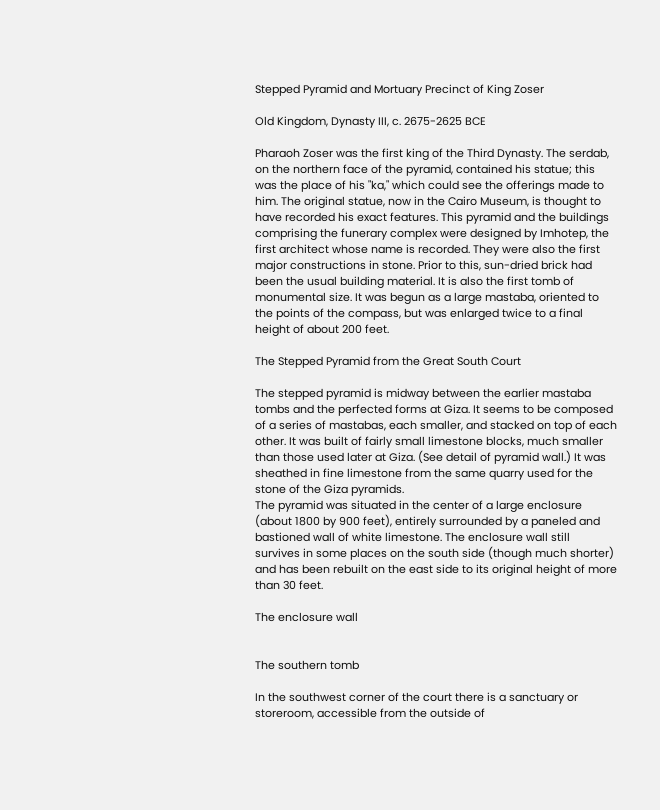Stepped Pyramid and Mortuary Precinct of King Zoser

Old Kingdom, Dynasty III, c. 2675-2625 BCE

Pharaoh Zoser was the first king of the Third Dynasty. The serdab, on the northern face of the pyramid, contained his statue; this was the place of his "ka," which could see the offerings made to him. The original statue, now in the Cairo Museum, is thought to have recorded his exact features. This pyramid and the buildings comprising the funerary complex were designed by Imhotep, the first architect whose name is recorded. They were also the first major constructions in stone. Prior to this, sun-dried brick had been the usual building material. It is also the first tomb of monumental size. It was begun as a large mastaba, oriented to the points of the compass, but was enlarged twice to a final height of about 200 feet.

The Stepped Pyramid from the Great South Court

The stepped pyramid is midway between the earlier mastaba tombs and the perfected forms at Giza. It seems to be composed of a series of mastabas, each smaller, and stacked on top of each other. It was built of fairly small limestone blocks, much smaller than those used later at Giza. (See detail of pyramid wall.) It was sheathed in fine limestone from the same quarry used for the stone of the Giza pyramids.
The pyramid was situated in the center of a large enclosure (about 1800 by 900 feet), entirely surrounded by a paneled and bastioned wall of white limestone. The enclosure wall still survives in some places on the south side (though much shorter) and has been rebuilt on the east side to its original height of more than 30 feet.

The enclosure wall


The southern tomb

In the southwest corner of the court there is a sanctuary or storeroom, accessible from the outside of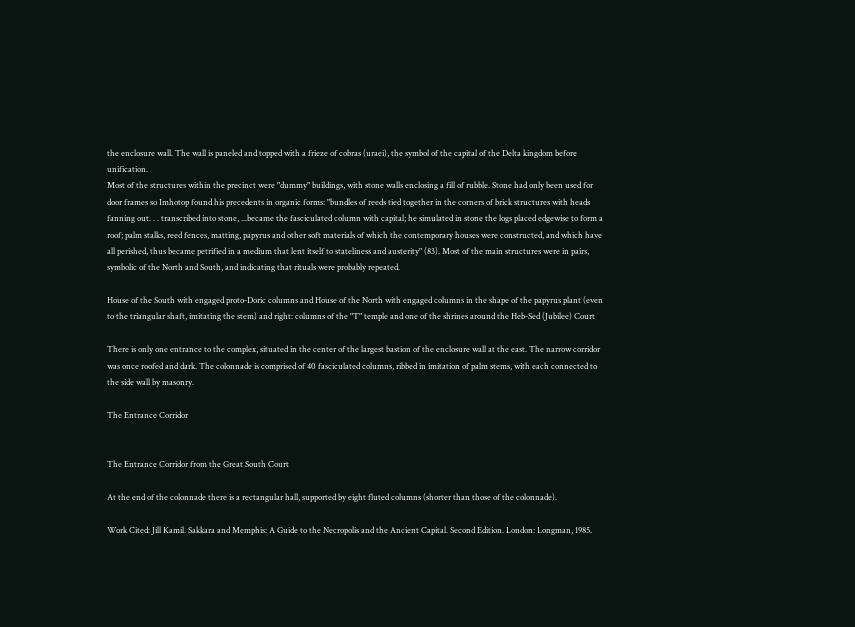the enclosure wall. The wall is paneled and topped with a frieze of cobras (uraei), the symbol of the capital of the Delta kingdom before unification.
Most of the structures within the precinct were "dummy" buildings, with stone walls enclosing a fill of rubble. Stone had only been used for door frames so Imhotop found his precedents in organic forms: "bundles of reeds tied together in the corners of brick structures with heads fanning out. . . transcribed into stone, ...became the fasciculated column with capital; he simulated in stone the logs placed edgewise to form a roof; palm stalks, reed fences, matting, papyrus and other soft materials of which the contemporary houses were constructed, and which have all perished, thus became petrified in a medium that lent itself to stateliness and austerity" (83). Most of the main structures were in pairs, symbolic of the North and South, and indicating that rituals were probably repeated.

House of the South with engaged proto-Doric columns and House of the North with engaged columns in the shape of the papyrus plant (even to the triangular shaft, imitating the stem) and right: columns of the "T" temple and one of the shrines around the Heb-Sed (Jubilee) Court

There is only one entrance to the complex, situated in the center of the largest bastion of the enclosure wall at the east. The narrow corridor was once roofed and dark. The colonnade is comprised of 40 fasciculated columns, ribbed in imitation of palm stems, with each connected to the side wall by masonry.

The Entrance Corridor


The Entrance Corridor from the Great South Court

At the end of the colonnade there is a rectangular hall, supported by eight fluted columns (shorter than those of the colonnade).

Work Cited: Jill Kamil. Sakkara and Memphis: A Guide to the Necropolis and the Ancient Capital. Second Edition. London: Longman, 1985.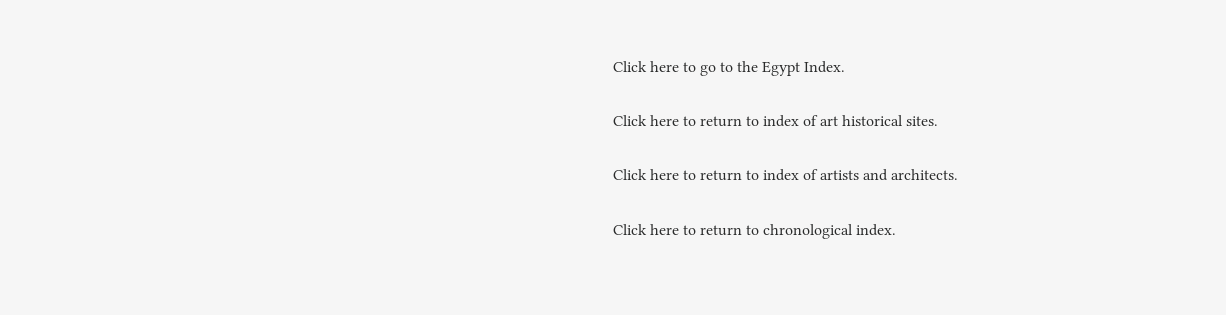Click here to go to the Egypt Index.

Click here to return to index of art historical sites.

Click here to return to index of artists and architects.

Click here to return to chronological index.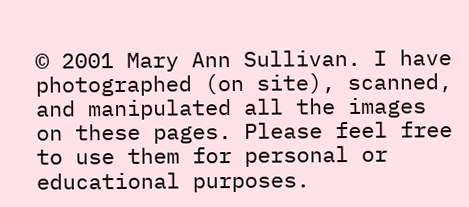© 2001 Mary Ann Sullivan. I have photographed (on site), scanned, and manipulated all the images on these pages. Please feel free to use them for personal or educational purposes.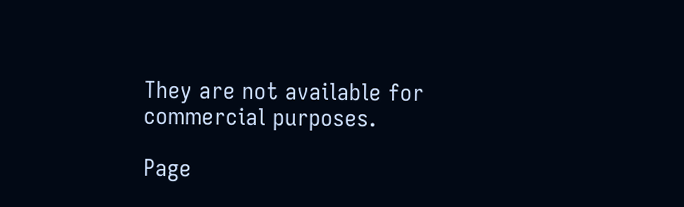They are not available for commercial purposes.

Page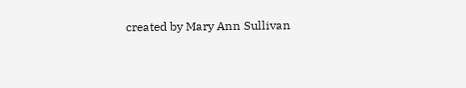created by Mary Ann Sullivan